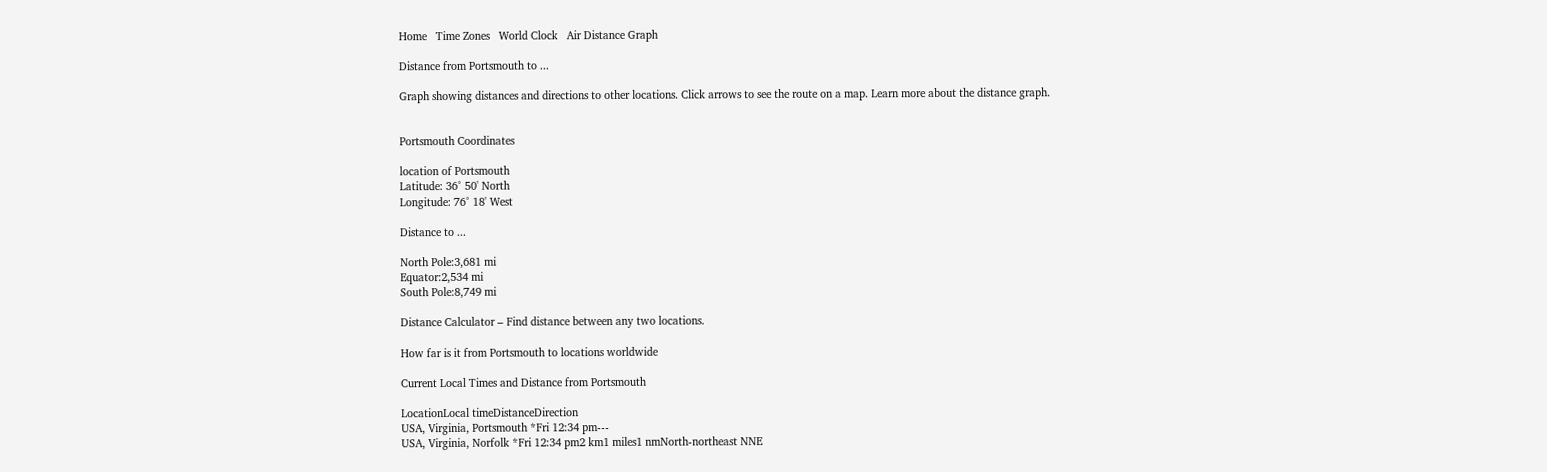Home   Time Zones   World Clock   Air Distance Graph

Distance from Portsmouth to ...

Graph showing distances and directions to other locations. Click arrows to see the route on a map. Learn more about the distance graph.


Portsmouth Coordinates

location of Portsmouth
Latitude: 36° 50' North
Longitude: 76° 18' West

Distance to ...

North Pole:3,681 mi
Equator:2,534 mi
South Pole:8,749 mi

Distance Calculator – Find distance between any two locations.

How far is it from Portsmouth to locations worldwide

Current Local Times and Distance from Portsmouth

LocationLocal timeDistanceDirection
USA, Virginia, Portsmouth *Fri 12:34 pm---
USA, Virginia, Norfolk *Fri 12:34 pm2 km1 miles1 nmNorth-northeast NNE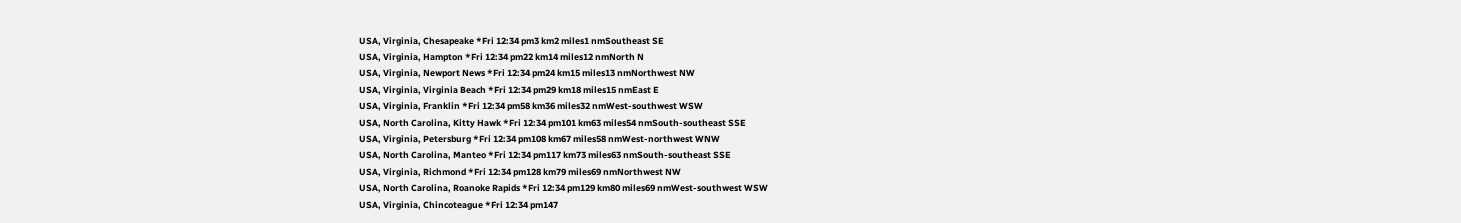USA, Virginia, Chesapeake *Fri 12:34 pm3 km2 miles1 nmSoutheast SE
USA, Virginia, Hampton *Fri 12:34 pm22 km14 miles12 nmNorth N
USA, Virginia, Newport News *Fri 12:34 pm24 km15 miles13 nmNorthwest NW
USA, Virginia, Virginia Beach *Fri 12:34 pm29 km18 miles15 nmEast E
USA, Virginia, Franklin *Fri 12:34 pm58 km36 miles32 nmWest-southwest WSW
USA, North Carolina, Kitty Hawk *Fri 12:34 pm101 km63 miles54 nmSouth-southeast SSE
USA, Virginia, Petersburg *Fri 12:34 pm108 km67 miles58 nmWest-northwest WNW
USA, North Carolina, Manteo *Fri 12:34 pm117 km73 miles63 nmSouth-southeast SSE
USA, Virginia, Richmond *Fri 12:34 pm128 km79 miles69 nmNorthwest NW
USA, North Carolina, Roanoke Rapids *Fri 12:34 pm129 km80 miles69 nmWest-southwest WSW
USA, Virginia, Chincoteague *Fri 12:34 pm147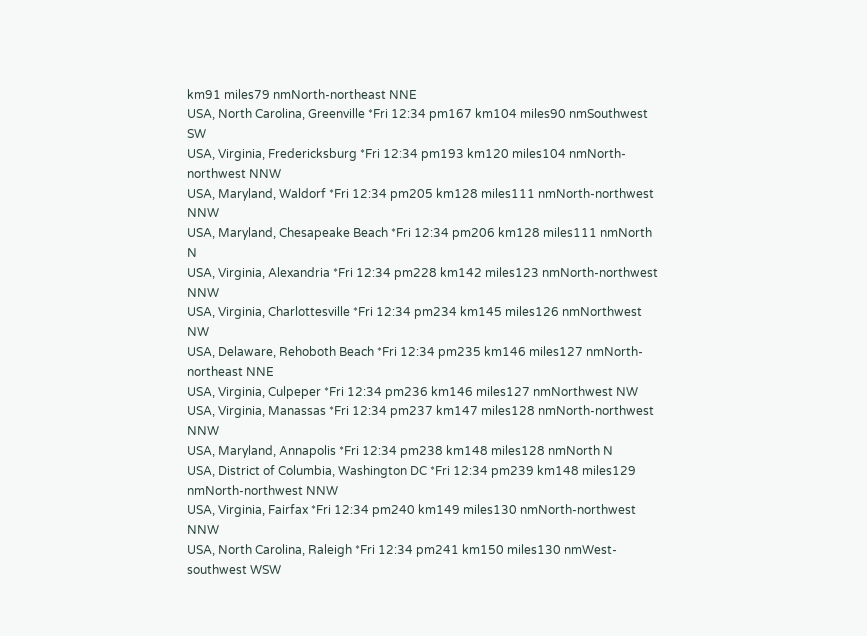km91 miles79 nmNorth-northeast NNE
USA, North Carolina, Greenville *Fri 12:34 pm167 km104 miles90 nmSouthwest SW
USA, Virginia, Fredericksburg *Fri 12:34 pm193 km120 miles104 nmNorth-northwest NNW
USA, Maryland, Waldorf *Fri 12:34 pm205 km128 miles111 nmNorth-northwest NNW
USA, Maryland, Chesapeake Beach *Fri 12:34 pm206 km128 miles111 nmNorth N
USA, Virginia, Alexandria *Fri 12:34 pm228 km142 miles123 nmNorth-northwest NNW
USA, Virginia, Charlottesville *Fri 12:34 pm234 km145 miles126 nmNorthwest NW
USA, Delaware, Rehoboth Beach *Fri 12:34 pm235 km146 miles127 nmNorth-northeast NNE
USA, Virginia, Culpeper *Fri 12:34 pm236 km146 miles127 nmNorthwest NW
USA, Virginia, Manassas *Fri 12:34 pm237 km147 miles128 nmNorth-northwest NNW
USA, Maryland, Annapolis *Fri 12:34 pm238 km148 miles128 nmNorth N
USA, District of Columbia, Washington DC *Fri 12:34 pm239 km148 miles129 nmNorth-northwest NNW
USA, Virginia, Fairfax *Fri 12:34 pm240 km149 miles130 nmNorth-northwest NNW
USA, North Carolina, Raleigh *Fri 12:34 pm241 km150 miles130 nmWest-southwest WSW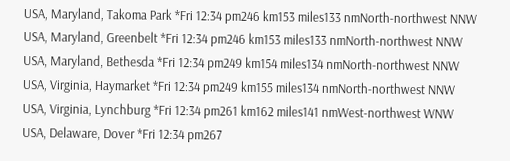USA, Maryland, Takoma Park *Fri 12:34 pm246 km153 miles133 nmNorth-northwest NNW
USA, Maryland, Greenbelt *Fri 12:34 pm246 km153 miles133 nmNorth-northwest NNW
USA, Maryland, Bethesda *Fri 12:34 pm249 km154 miles134 nmNorth-northwest NNW
USA, Virginia, Haymarket *Fri 12:34 pm249 km155 miles134 nmNorth-northwest NNW
USA, Virginia, Lynchburg *Fri 12:34 pm261 km162 miles141 nmWest-northwest WNW
USA, Delaware, Dover *Fri 12:34 pm267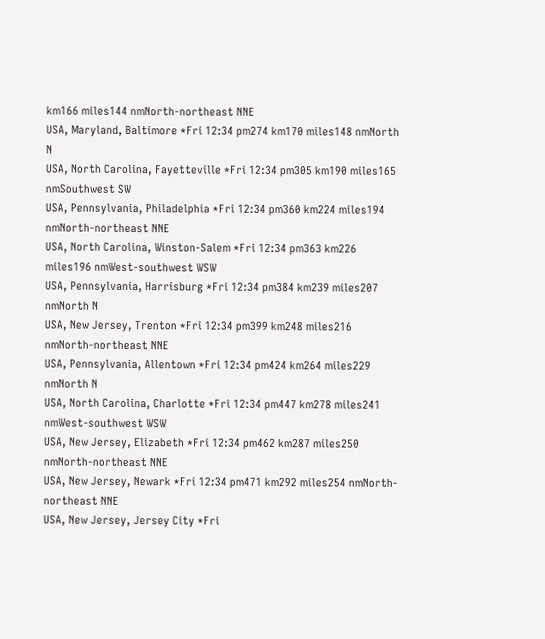km166 miles144 nmNorth-northeast NNE
USA, Maryland, Baltimore *Fri 12:34 pm274 km170 miles148 nmNorth N
USA, North Carolina, Fayetteville *Fri 12:34 pm305 km190 miles165 nmSouthwest SW
USA, Pennsylvania, Philadelphia *Fri 12:34 pm360 km224 miles194 nmNorth-northeast NNE
USA, North Carolina, Winston-Salem *Fri 12:34 pm363 km226 miles196 nmWest-southwest WSW
USA, Pennsylvania, Harrisburg *Fri 12:34 pm384 km239 miles207 nmNorth N
USA, New Jersey, Trenton *Fri 12:34 pm399 km248 miles216 nmNorth-northeast NNE
USA, Pennsylvania, Allentown *Fri 12:34 pm424 km264 miles229 nmNorth N
USA, North Carolina, Charlotte *Fri 12:34 pm447 km278 miles241 nmWest-southwest WSW
USA, New Jersey, Elizabeth *Fri 12:34 pm462 km287 miles250 nmNorth-northeast NNE
USA, New Jersey, Newark *Fri 12:34 pm471 km292 miles254 nmNorth-northeast NNE
USA, New Jersey, Jersey City *Fri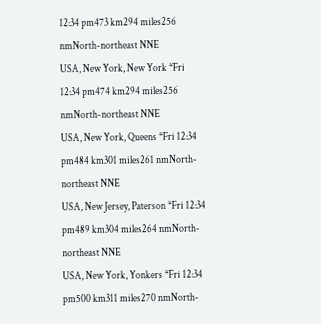12:34 pm473 km294 miles256 nmNorth-northeast NNE
USA, New York, New York *Fri 12:34 pm474 km294 miles256 nmNorth-northeast NNE
USA, New York, Queens *Fri 12:34 pm484 km301 miles261 nmNorth-northeast NNE
USA, New Jersey, Paterson *Fri 12:34 pm489 km304 miles264 nmNorth-northeast NNE
USA, New York, Yonkers *Fri 12:34 pm500 km311 miles270 nmNorth-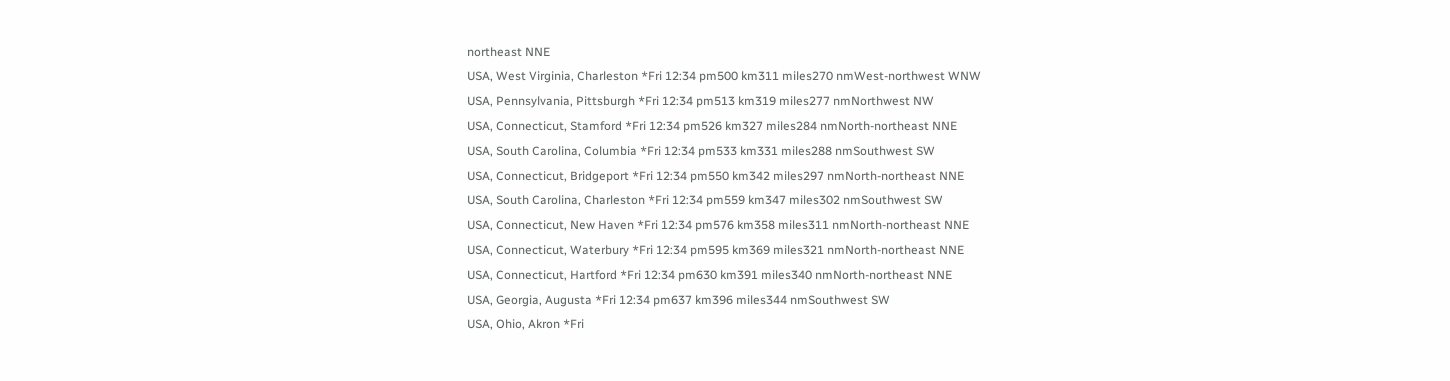northeast NNE
USA, West Virginia, Charleston *Fri 12:34 pm500 km311 miles270 nmWest-northwest WNW
USA, Pennsylvania, Pittsburgh *Fri 12:34 pm513 km319 miles277 nmNorthwest NW
USA, Connecticut, Stamford *Fri 12:34 pm526 km327 miles284 nmNorth-northeast NNE
USA, South Carolina, Columbia *Fri 12:34 pm533 km331 miles288 nmSouthwest SW
USA, Connecticut, Bridgeport *Fri 12:34 pm550 km342 miles297 nmNorth-northeast NNE
USA, South Carolina, Charleston *Fri 12:34 pm559 km347 miles302 nmSouthwest SW
USA, Connecticut, New Haven *Fri 12:34 pm576 km358 miles311 nmNorth-northeast NNE
USA, Connecticut, Waterbury *Fri 12:34 pm595 km369 miles321 nmNorth-northeast NNE
USA, Connecticut, Hartford *Fri 12:34 pm630 km391 miles340 nmNorth-northeast NNE
USA, Georgia, Augusta *Fri 12:34 pm637 km396 miles344 nmSouthwest SW
USA, Ohio, Akron *Fri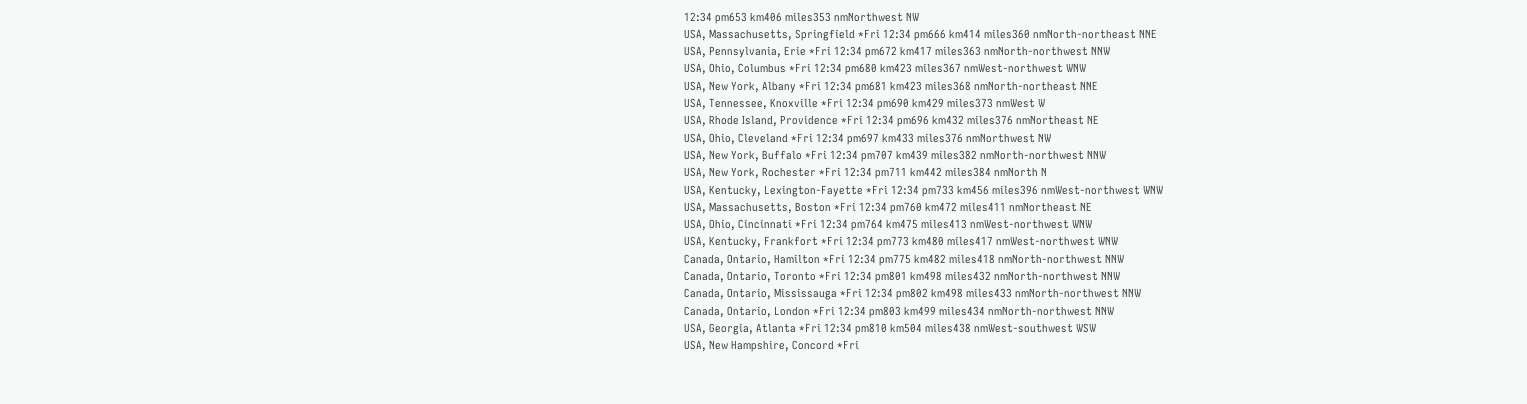12:34 pm653 km406 miles353 nmNorthwest NW
USA, Massachusetts, Springfield *Fri 12:34 pm666 km414 miles360 nmNorth-northeast NNE
USA, Pennsylvania, Erie *Fri 12:34 pm672 km417 miles363 nmNorth-northwest NNW
USA, Ohio, Columbus *Fri 12:34 pm680 km423 miles367 nmWest-northwest WNW
USA, New York, Albany *Fri 12:34 pm681 km423 miles368 nmNorth-northeast NNE
USA, Tennessee, Knoxville *Fri 12:34 pm690 km429 miles373 nmWest W
USA, Rhode Island, Providence *Fri 12:34 pm696 km432 miles376 nmNortheast NE
USA, Ohio, Cleveland *Fri 12:34 pm697 km433 miles376 nmNorthwest NW
USA, New York, Buffalo *Fri 12:34 pm707 km439 miles382 nmNorth-northwest NNW
USA, New York, Rochester *Fri 12:34 pm711 km442 miles384 nmNorth N
USA, Kentucky, Lexington-Fayette *Fri 12:34 pm733 km456 miles396 nmWest-northwest WNW
USA, Massachusetts, Boston *Fri 12:34 pm760 km472 miles411 nmNortheast NE
USA, Ohio, Cincinnati *Fri 12:34 pm764 km475 miles413 nmWest-northwest WNW
USA, Kentucky, Frankfort *Fri 12:34 pm773 km480 miles417 nmWest-northwest WNW
Canada, Ontario, Hamilton *Fri 12:34 pm775 km482 miles418 nmNorth-northwest NNW
Canada, Ontario, Toronto *Fri 12:34 pm801 km498 miles432 nmNorth-northwest NNW
Canada, Ontario, Mississauga *Fri 12:34 pm802 km498 miles433 nmNorth-northwest NNW
Canada, Ontario, London *Fri 12:34 pm803 km499 miles434 nmNorth-northwest NNW
USA, Georgia, Atlanta *Fri 12:34 pm810 km504 miles438 nmWest-southwest WSW
USA, New Hampshire, Concord *Fri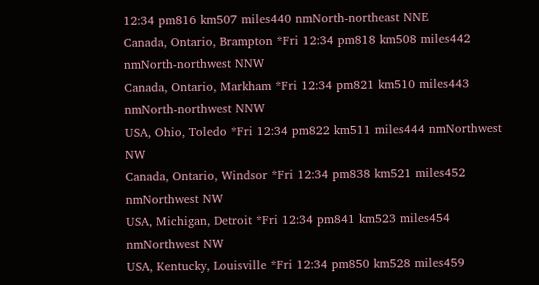12:34 pm816 km507 miles440 nmNorth-northeast NNE
Canada, Ontario, Brampton *Fri 12:34 pm818 km508 miles442 nmNorth-northwest NNW
Canada, Ontario, Markham *Fri 12:34 pm821 km510 miles443 nmNorth-northwest NNW
USA, Ohio, Toledo *Fri 12:34 pm822 km511 miles444 nmNorthwest NW
Canada, Ontario, Windsor *Fri 12:34 pm838 km521 miles452 nmNorthwest NW
USA, Michigan, Detroit *Fri 12:34 pm841 km523 miles454 nmNorthwest NW
USA, Kentucky, Louisville *Fri 12:34 pm850 km528 miles459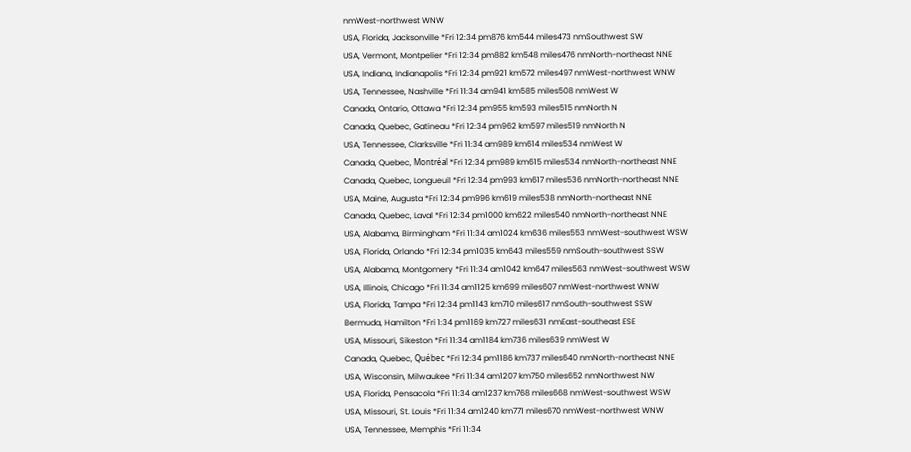nmWest-northwest WNW
USA, Florida, Jacksonville *Fri 12:34 pm876 km544 miles473 nmSouthwest SW
USA, Vermont, Montpelier *Fri 12:34 pm882 km548 miles476 nmNorth-northeast NNE
USA, Indiana, Indianapolis *Fri 12:34 pm921 km572 miles497 nmWest-northwest WNW
USA, Tennessee, Nashville *Fri 11:34 am941 km585 miles508 nmWest W
Canada, Ontario, Ottawa *Fri 12:34 pm955 km593 miles515 nmNorth N
Canada, Quebec, Gatineau *Fri 12:34 pm962 km597 miles519 nmNorth N
USA, Tennessee, Clarksville *Fri 11:34 am989 km614 miles534 nmWest W
Canada, Quebec, Montréal *Fri 12:34 pm989 km615 miles534 nmNorth-northeast NNE
Canada, Quebec, Longueuil *Fri 12:34 pm993 km617 miles536 nmNorth-northeast NNE
USA, Maine, Augusta *Fri 12:34 pm996 km619 miles538 nmNorth-northeast NNE
Canada, Quebec, Laval *Fri 12:34 pm1000 km622 miles540 nmNorth-northeast NNE
USA, Alabama, Birmingham *Fri 11:34 am1024 km636 miles553 nmWest-southwest WSW
USA, Florida, Orlando *Fri 12:34 pm1035 km643 miles559 nmSouth-southwest SSW
USA, Alabama, Montgomery *Fri 11:34 am1042 km647 miles563 nmWest-southwest WSW
USA, Illinois, Chicago *Fri 11:34 am1125 km699 miles607 nmWest-northwest WNW
USA, Florida, Tampa *Fri 12:34 pm1143 km710 miles617 nmSouth-southwest SSW
Bermuda, Hamilton *Fri 1:34 pm1169 km727 miles631 nmEast-southeast ESE
USA, Missouri, Sikeston *Fri 11:34 am1184 km736 miles639 nmWest W
Canada, Quebec, Québec *Fri 12:34 pm1186 km737 miles640 nmNorth-northeast NNE
USA, Wisconsin, Milwaukee *Fri 11:34 am1207 km750 miles652 nmNorthwest NW
USA, Florida, Pensacola *Fri 11:34 am1237 km768 miles668 nmWest-southwest WSW
USA, Missouri, St. Louis *Fri 11:34 am1240 km771 miles670 nmWest-northwest WNW
USA, Tennessee, Memphis *Fri 11:34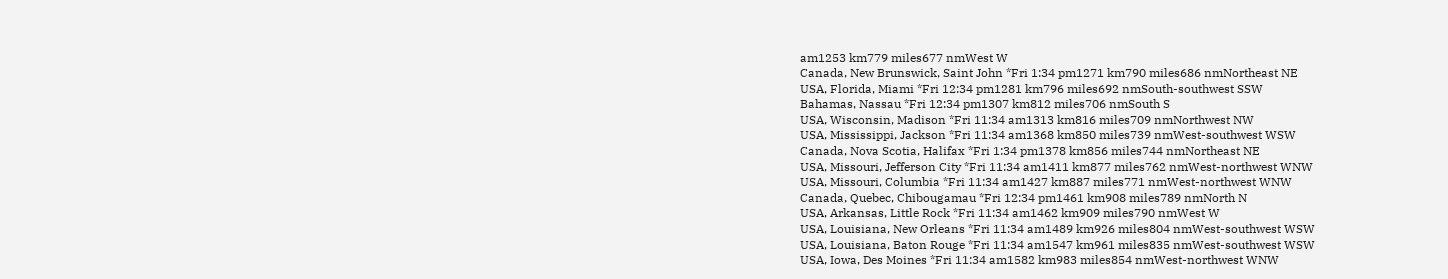am1253 km779 miles677 nmWest W
Canada, New Brunswick, Saint John *Fri 1:34 pm1271 km790 miles686 nmNortheast NE
USA, Florida, Miami *Fri 12:34 pm1281 km796 miles692 nmSouth-southwest SSW
Bahamas, Nassau *Fri 12:34 pm1307 km812 miles706 nmSouth S
USA, Wisconsin, Madison *Fri 11:34 am1313 km816 miles709 nmNorthwest NW
USA, Mississippi, Jackson *Fri 11:34 am1368 km850 miles739 nmWest-southwest WSW
Canada, Nova Scotia, Halifax *Fri 1:34 pm1378 km856 miles744 nmNortheast NE
USA, Missouri, Jefferson City *Fri 11:34 am1411 km877 miles762 nmWest-northwest WNW
USA, Missouri, Columbia *Fri 11:34 am1427 km887 miles771 nmWest-northwest WNW
Canada, Quebec, Chibougamau *Fri 12:34 pm1461 km908 miles789 nmNorth N
USA, Arkansas, Little Rock *Fri 11:34 am1462 km909 miles790 nmWest W
USA, Louisiana, New Orleans *Fri 11:34 am1489 km926 miles804 nmWest-southwest WSW
USA, Louisiana, Baton Rouge *Fri 11:34 am1547 km961 miles835 nmWest-southwest WSW
USA, Iowa, Des Moines *Fri 11:34 am1582 km983 miles854 nmWest-northwest WNW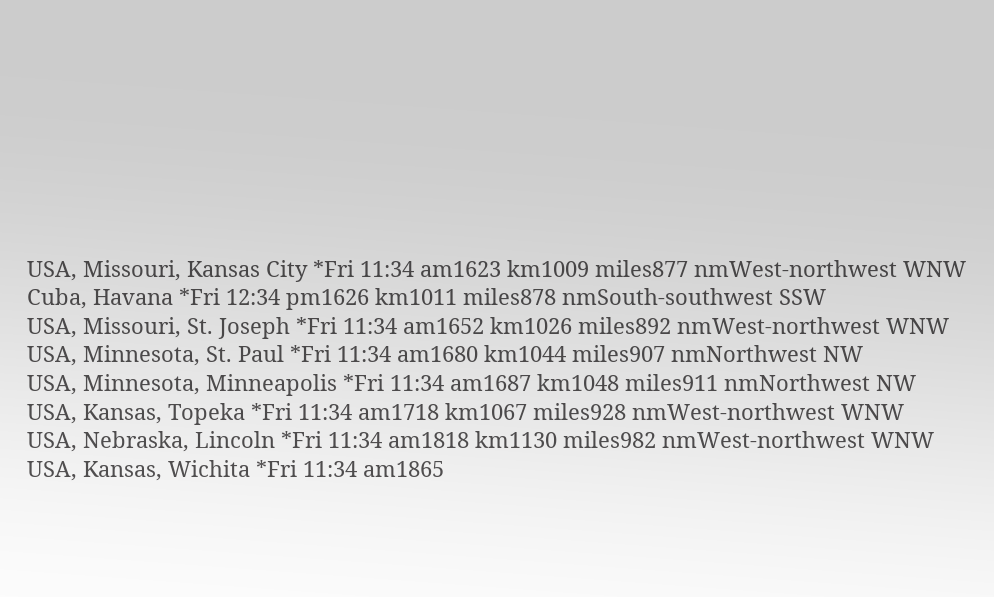USA, Missouri, Kansas City *Fri 11:34 am1623 km1009 miles877 nmWest-northwest WNW
Cuba, Havana *Fri 12:34 pm1626 km1011 miles878 nmSouth-southwest SSW
USA, Missouri, St. Joseph *Fri 11:34 am1652 km1026 miles892 nmWest-northwest WNW
USA, Minnesota, St. Paul *Fri 11:34 am1680 km1044 miles907 nmNorthwest NW
USA, Minnesota, Minneapolis *Fri 11:34 am1687 km1048 miles911 nmNorthwest NW
USA, Kansas, Topeka *Fri 11:34 am1718 km1067 miles928 nmWest-northwest WNW
USA, Nebraska, Lincoln *Fri 11:34 am1818 km1130 miles982 nmWest-northwest WNW
USA, Kansas, Wichita *Fri 11:34 am1865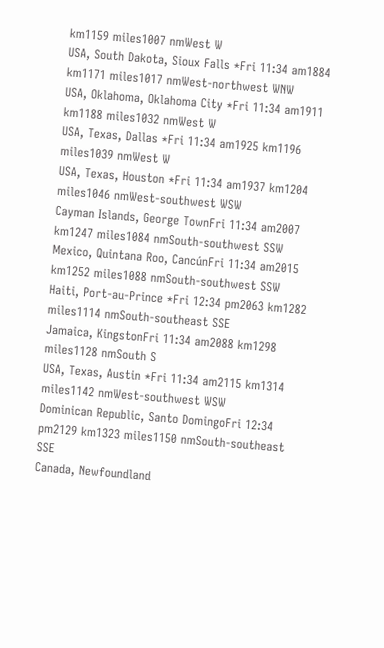km1159 miles1007 nmWest W
USA, South Dakota, Sioux Falls *Fri 11:34 am1884 km1171 miles1017 nmWest-northwest WNW
USA, Oklahoma, Oklahoma City *Fri 11:34 am1911 km1188 miles1032 nmWest W
USA, Texas, Dallas *Fri 11:34 am1925 km1196 miles1039 nmWest W
USA, Texas, Houston *Fri 11:34 am1937 km1204 miles1046 nmWest-southwest WSW
Cayman Islands, George TownFri 11:34 am2007 km1247 miles1084 nmSouth-southwest SSW
Mexico, Quintana Roo, CancúnFri 11:34 am2015 km1252 miles1088 nmSouth-southwest SSW
Haiti, Port-au-Prince *Fri 12:34 pm2063 km1282 miles1114 nmSouth-southeast SSE
Jamaica, KingstonFri 11:34 am2088 km1298 miles1128 nmSouth S
USA, Texas, Austin *Fri 11:34 am2115 km1314 miles1142 nmWest-southwest WSW
Dominican Republic, Santo DomingoFri 12:34 pm2129 km1323 miles1150 nmSouth-southeast SSE
Canada, Newfoundland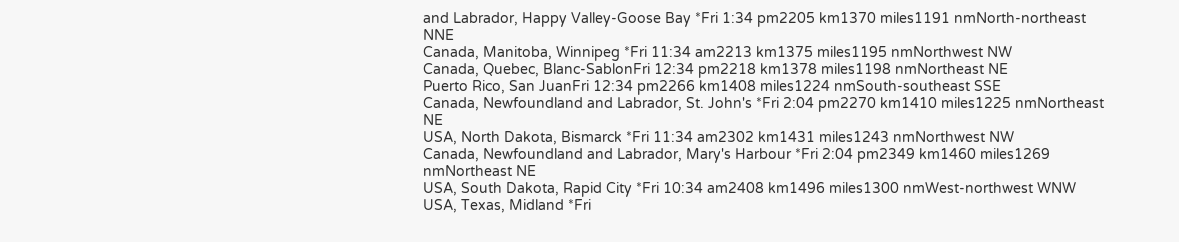and Labrador, Happy Valley-Goose Bay *Fri 1:34 pm2205 km1370 miles1191 nmNorth-northeast NNE
Canada, Manitoba, Winnipeg *Fri 11:34 am2213 km1375 miles1195 nmNorthwest NW
Canada, Quebec, Blanc-SablonFri 12:34 pm2218 km1378 miles1198 nmNortheast NE
Puerto Rico, San JuanFri 12:34 pm2266 km1408 miles1224 nmSouth-southeast SSE
Canada, Newfoundland and Labrador, St. John's *Fri 2:04 pm2270 km1410 miles1225 nmNortheast NE
USA, North Dakota, Bismarck *Fri 11:34 am2302 km1431 miles1243 nmNorthwest NW
Canada, Newfoundland and Labrador, Mary's Harbour *Fri 2:04 pm2349 km1460 miles1269 nmNortheast NE
USA, South Dakota, Rapid City *Fri 10:34 am2408 km1496 miles1300 nmWest-northwest WNW
USA, Texas, Midland *Fri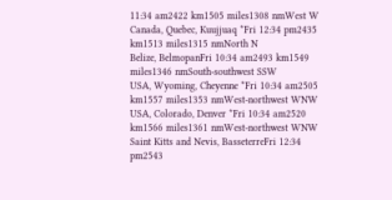11:34 am2422 km1505 miles1308 nmWest W
Canada, Quebec, Kuujjuaq *Fri 12:34 pm2435 km1513 miles1315 nmNorth N
Belize, BelmopanFri 10:34 am2493 km1549 miles1346 nmSouth-southwest SSW
USA, Wyoming, Cheyenne *Fri 10:34 am2505 km1557 miles1353 nmWest-northwest WNW
USA, Colorado, Denver *Fri 10:34 am2520 km1566 miles1361 nmWest-northwest WNW
Saint Kitts and Nevis, BasseterreFri 12:34 pm2543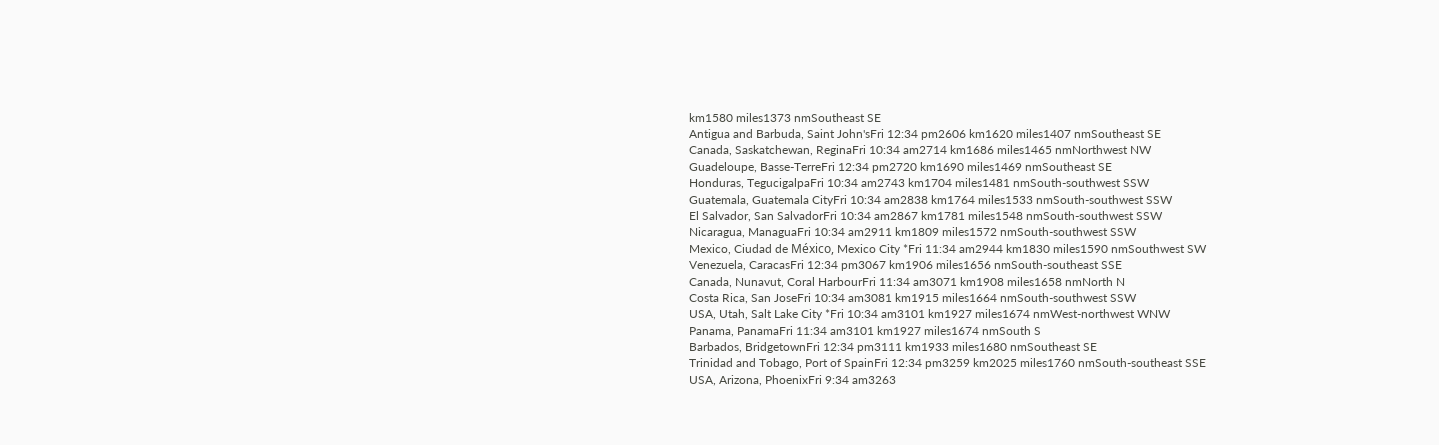km1580 miles1373 nmSoutheast SE
Antigua and Barbuda, Saint John'sFri 12:34 pm2606 km1620 miles1407 nmSoutheast SE
Canada, Saskatchewan, ReginaFri 10:34 am2714 km1686 miles1465 nmNorthwest NW
Guadeloupe, Basse-TerreFri 12:34 pm2720 km1690 miles1469 nmSoutheast SE
Honduras, TegucigalpaFri 10:34 am2743 km1704 miles1481 nmSouth-southwest SSW
Guatemala, Guatemala CityFri 10:34 am2838 km1764 miles1533 nmSouth-southwest SSW
El Salvador, San SalvadorFri 10:34 am2867 km1781 miles1548 nmSouth-southwest SSW
Nicaragua, ManaguaFri 10:34 am2911 km1809 miles1572 nmSouth-southwest SSW
Mexico, Ciudad de México, Mexico City *Fri 11:34 am2944 km1830 miles1590 nmSouthwest SW
Venezuela, CaracasFri 12:34 pm3067 km1906 miles1656 nmSouth-southeast SSE
Canada, Nunavut, Coral HarbourFri 11:34 am3071 km1908 miles1658 nmNorth N
Costa Rica, San JoseFri 10:34 am3081 km1915 miles1664 nmSouth-southwest SSW
USA, Utah, Salt Lake City *Fri 10:34 am3101 km1927 miles1674 nmWest-northwest WNW
Panama, PanamaFri 11:34 am3101 km1927 miles1674 nmSouth S
Barbados, BridgetownFri 12:34 pm3111 km1933 miles1680 nmSoutheast SE
Trinidad and Tobago, Port of SpainFri 12:34 pm3259 km2025 miles1760 nmSouth-southeast SSE
USA, Arizona, PhoenixFri 9:34 am3263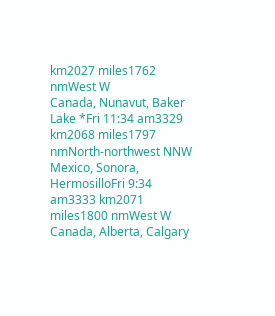km2027 miles1762 nmWest W
Canada, Nunavut, Baker Lake *Fri 11:34 am3329 km2068 miles1797 nmNorth-northwest NNW
Mexico, Sonora, HermosilloFri 9:34 am3333 km2071 miles1800 nmWest W
Canada, Alberta, Calgary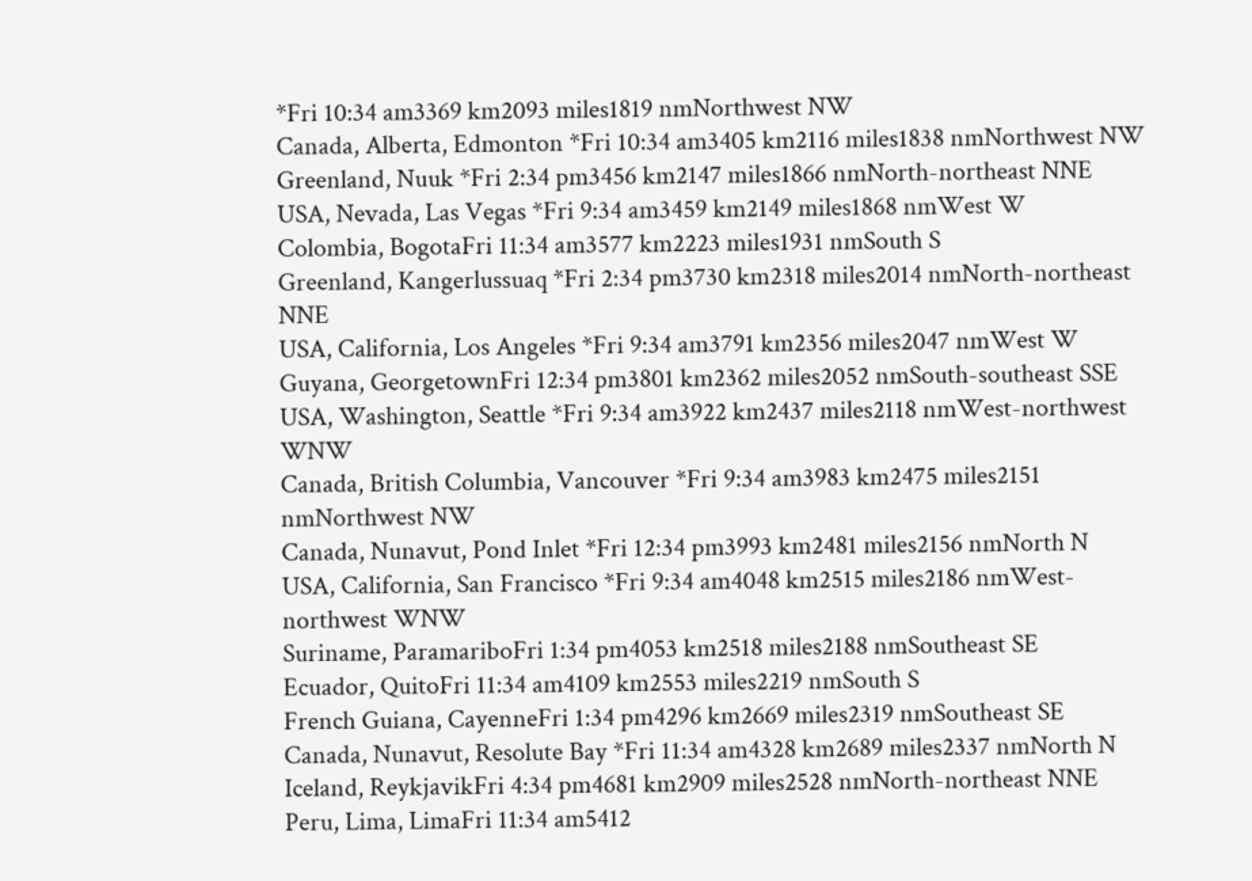*Fri 10:34 am3369 km2093 miles1819 nmNorthwest NW
Canada, Alberta, Edmonton *Fri 10:34 am3405 km2116 miles1838 nmNorthwest NW
Greenland, Nuuk *Fri 2:34 pm3456 km2147 miles1866 nmNorth-northeast NNE
USA, Nevada, Las Vegas *Fri 9:34 am3459 km2149 miles1868 nmWest W
Colombia, BogotaFri 11:34 am3577 km2223 miles1931 nmSouth S
Greenland, Kangerlussuaq *Fri 2:34 pm3730 km2318 miles2014 nmNorth-northeast NNE
USA, California, Los Angeles *Fri 9:34 am3791 km2356 miles2047 nmWest W
Guyana, GeorgetownFri 12:34 pm3801 km2362 miles2052 nmSouth-southeast SSE
USA, Washington, Seattle *Fri 9:34 am3922 km2437 miles2118 nmWest-northwest WNW
Canada, British Columbia, Vancouver *Fri 9:34 am3983 km2475 miles2151 nmNorthwest NW
Canada, Nunavut, Pond Inlet *Fri 12:34 pm3993 km2481 miles2156 nmNorth N
USA, California, San Francisco *Fri 9:34 am4048 km2515 miles2186 nmWest-northwest WNW
Suriname, ParamariboFri 1:34 pm4053 km2518 miles2188 nmSoutheast SE
Ecuador, QuitoFri 11:34 am4109 km2553 miles2219 nmSouth S
French Guiana, CayenneFri 1:34 pm4296 km2669 miles2319 nmSoutheast SE
Canada, Nunavut, Resolute Bay *Fri 11:34 am4328 km2689 miles2337 nmNorth N
Iceland, ReykjavikFri 4:34 pm4681 km2909 miles2528 nmNorth-northeast NNE
Peru, Lima, LimaFri 11:34 am5412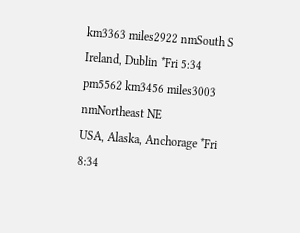km3363 miles2922 nmSouth S
Ireland, Dublin *Fri 5:34 pm5562 km3456 miles3003 nmNortheast NE
USA, Alaska, Anchorage *Fri 8:34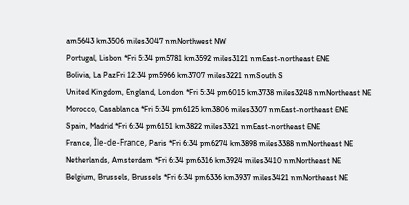am5643 km3506 miles3047 nmNorthwest NW
Portugal, Lisbon *Fri 5:34 pm5781 km3592 miles3121 nmEast-northeast ENE
Bolivia, La PazFri 12:34 pm5966 km3707 miles3221 nmSouth S
United Kingdom, England, London *Fri 5:34 pm6015 km3738 miles3248 nmNortheast NE
Morocco, Casablanca *Fri 5:34 pm6125 km3806 miles3307 nmEast-northeast ENE
Spain, Madrid *Fri 6:34 pm6151 km3822 miles3321 nmEast-northeast ENE
France, Île-de-France, Paris *Fri 6:34 pm6274 km3898 miles3388 nmNortheast NE
Netherlands, Amsterdam *Fri 6:34 pm6316 km3924 miles3410 nmNortheast NE
Belgium, Brussels, Brussels *Fri 6:34 pm6336 km3937 miles3421 nmNortheast NE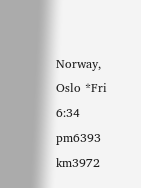Norway, Oslo *Fri 6:34 pm6393 km3972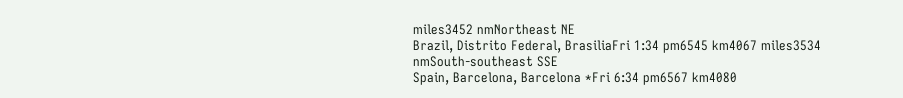miles3452 nmNortheast NE
Brazil, Distrito Federal, BrasiliaFri 1:34 pm6545 km4067 miles3534 nmSouth-southeast SSE
Spain, Barcelona, Barcelona *Fri 6:34 pm6567 km4080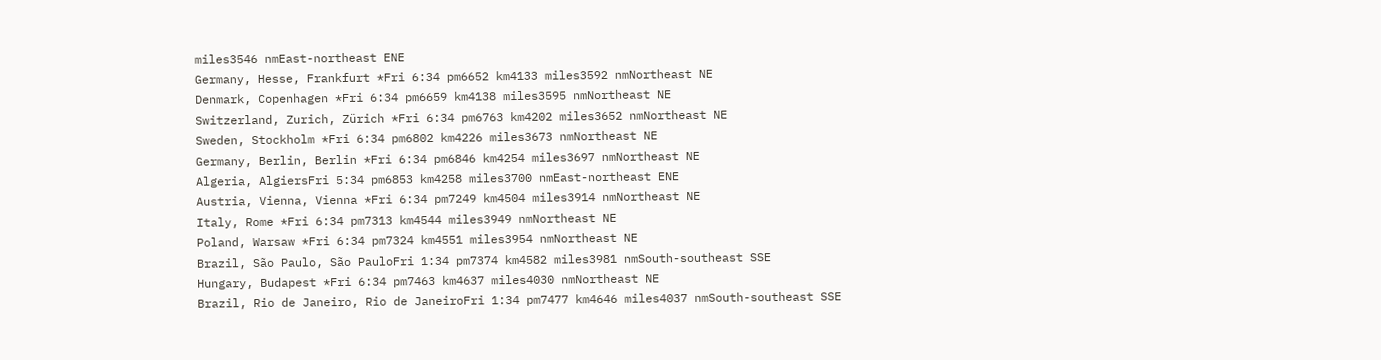miles3546 nmEast-northeast ENE
Germany, Hesse, Frankfurt *Fri 6:34 pm6652 km4133 miles3592 nmNortheast NE
Denmark, Copenhagen *Fri 6:34 pm6659 km4138 miles3595 nmNortheast NE
Switzerland, Zurich, Zürich *Fri 6:34 pm6763 km4202 miles3652 nmNortheast NE
Sweden, Stockholm *Fri 6:34 pm6802 km4226 miles3673 nmNortheast NE
Germany, Berlin, Berlin *Fri 6:34 pm6846 km4254 miles3697 nmNortheast NE
Algeria, AlgiersFri 5:34 pm6853 km4258 miles3700 nmEast-northeast ENE
Austria, Vienna, Vienna *Fri 6:34 pm7249 km4504 miles3914 nmNortheast NE
Italy, Rome *Fri 6:34 pm7313 km4544 miles3949 nmNortheast NE
Poland, Warsaw *Fri 6:34 pm7324 km4551 miles3954 nmNortheast NE
Brazil, São Paulo, São PauloFri 1:34 pm7374 km4582 miles3981 nmSouth-southeast SSE
Hungary, Budapest *Fri 6:34 pm7463 km4637 miles4030 nmNortheast NE
Brazil, Rio de Janeiro, Rio de JaneiroFri 1:34 pm7477 km4646 miles4037 nmSouth-southeast SSE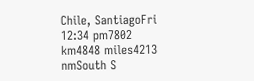Chile, SantiagoFri 12:34 pm7802 km4848 miles4213 nmSouth S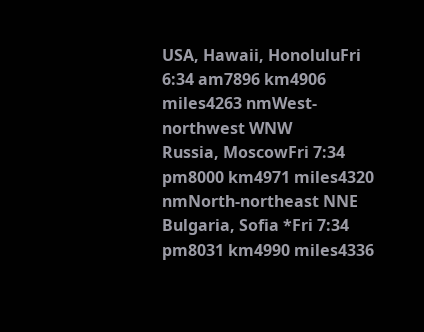USA, Hawaii, HonoluluFri 6:34 am7896 km4906 miles4263 nmWest-northwest WNW
Russia, MoscowFri 7:34 pm8000 km4971 miles4320 nmNorth-northeast NNE
Bulgaria, Sofia *Fri 7:34 pm8031 km4990 miles4336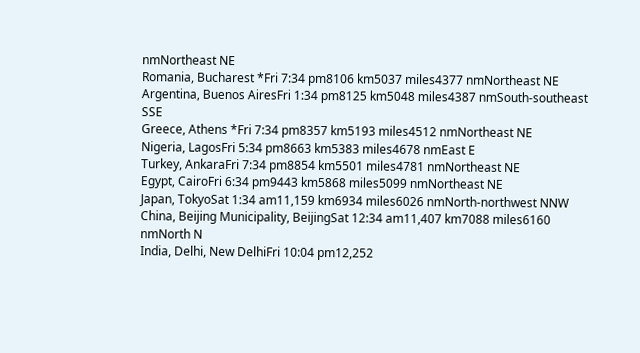nmNortheast NE
Romania, Bucharest *Fri 7:34 pm8106 km5037 miles4377 nmNortheast NE
Argentina, Buenos AiresFri 1:34 pm8125 km5048 miles4387 nmSouth-southeast SSE
Greece, Athens *Fri 7:34 pm8357 km5193 miles4512 nmNortheast NE
Nigeria, LagosFri 5:34 pm8663 km5383 miles4678 nmEast E
Turkey, AnkaraFri 7:34 pm8854 km5501 miles4781 nmNortheast NE
Egypt, CairoFri 6:34 pm9443 km5868 miles5099 nmNortheast NE
Japan, TokyoSat 1:34 am11,159 km6934 miles6026 nmNorth-northwest NNW
China, Beijing Municipality, BeijingSat 12:34 am11,407 km7088 miles6160 nmNorth N
India, Delhi, New DelhiFri 10:04 pm12,252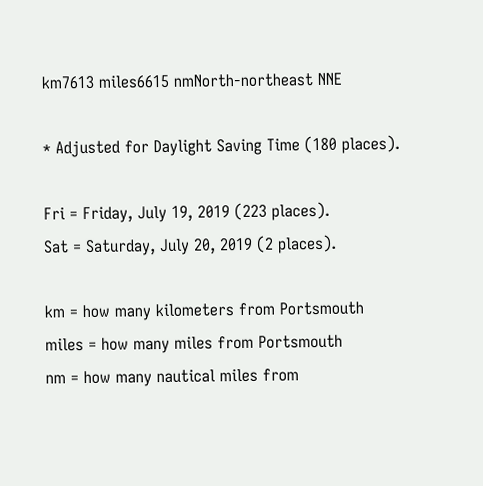km7613 miles6615 nmNorth-northeast NNE

* Adjusted for Daylight Saving Time (180 places).

Fri = Friday, July 19, 2019 (223 places).
Sat = Saturday, July 20, 2019 (2 places).

km = how many kilometers from Portsmouth
miles = how many miles from Portsmouth
nm = how many nautical miles from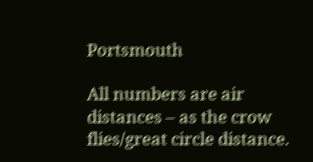Portsmouth

All numbers are air distances – as the crow flies/great circle distance.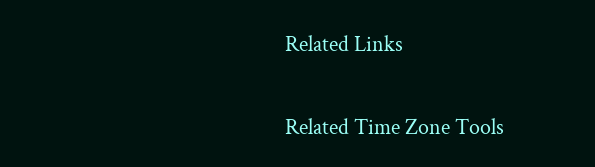Related Links

Related Time Zone Tools